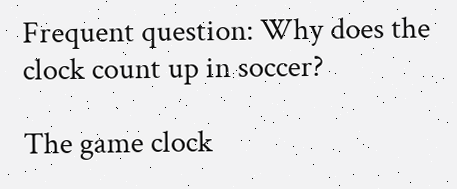Frequent question: Why does the clock count up in soccer?

The game clock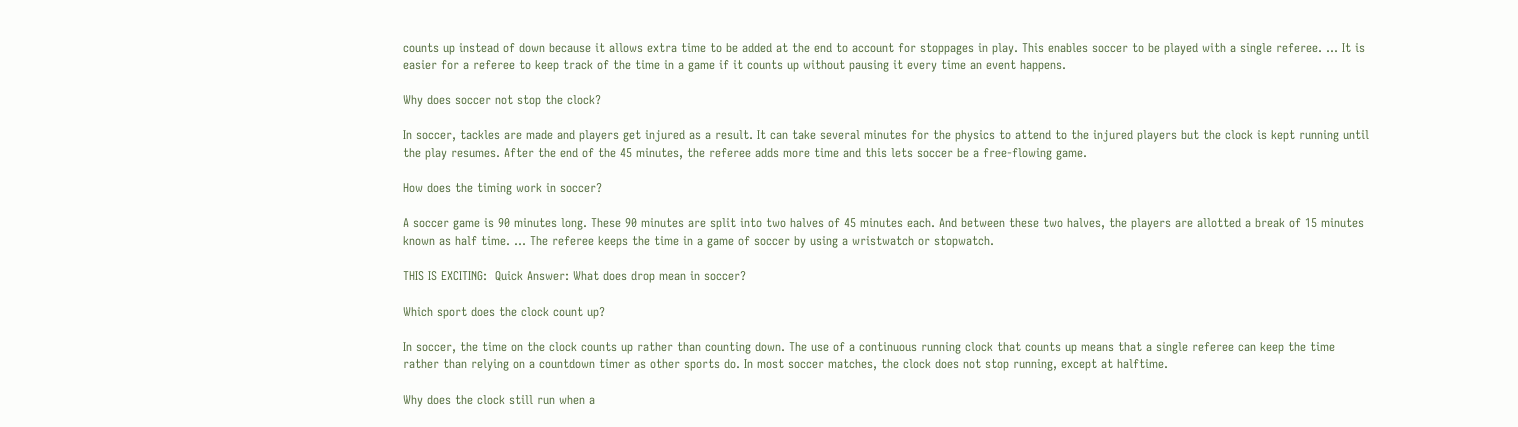counts up instead of down because it allows extra time to be added at the end to account for stoppages in play. This enables soccer to be played with a single referee. … It is easier for a referee to keep track of the time in a game if it counts up without pausing it every time an event happens.

Why does soccer not stop the clock?

In soccer, tackles are made and players get injured as a result. It can take several minutes for the physics to attend to the injured players but the clock is kept running until the play resumes. After the end of the 45 minutes, the referee adds more time and this lets soccer be a free-flowing game.

How does the timing work in soccer?

A soccer game is 90 minutes long. These 90 minutes are split into two halves of 45 minutes each. And between these two halves, the players are allotted a break of 15 minutes known as half time. … The referee keeps the time in a game of soccer by using a wristwatch or stopwatch.

THIS IS EXCITING:  Quick Answer: What does drop mean in soccer?

Which sport does the clock count up?

In soccer, the time on the clock counts up rather than counting down. The use of a continuous running clock that counts up means that a single referee can keep the time rather than relying on a countdown timer as other sports do. In most soccer matches, the clock does not stop running, except at halftime.

Why does the clock still run when a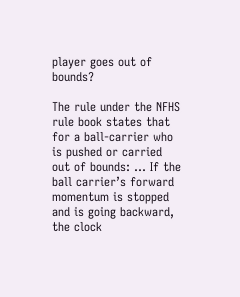player goes out of bounds?

The rule under the NFHS rule book states that for a ball-carrier who is pushed or carried out of bounds: … If the ball carrier’s forward momentum is stopped and is going backward, the clock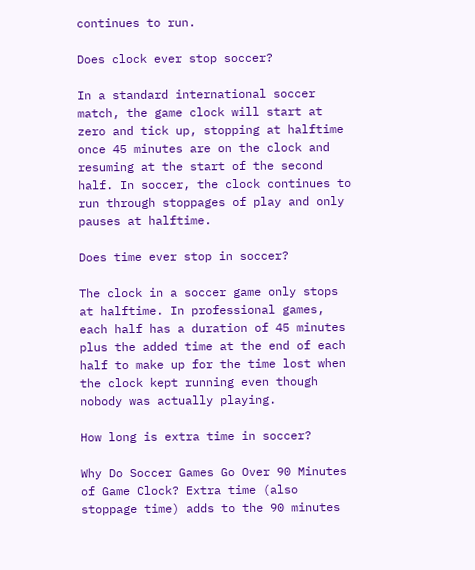continues to run.

Does clock ever stop soccer?

In a standard international soccer match, the game clock will start at zero and tick up, stopping at halftime once 45 minutes are on the clock and resuming at the start of the second half. In soccer, the clock continues to run through stoppages of play and only pauses at halftime.

Does time ever stop in soccer?

The clock in a soccer game only stops at halftime. In professional games, each half has a duration of 45 minutes plus the added time at the end of each half to make up for the time lost when the clock kept running even though nobody was actually playing.

How long is extra time in soccer?

Why Do Soccer Games Go Over 90 Minutes of Game Clock? Extra time (also stoppage time) adds to the 90 minutes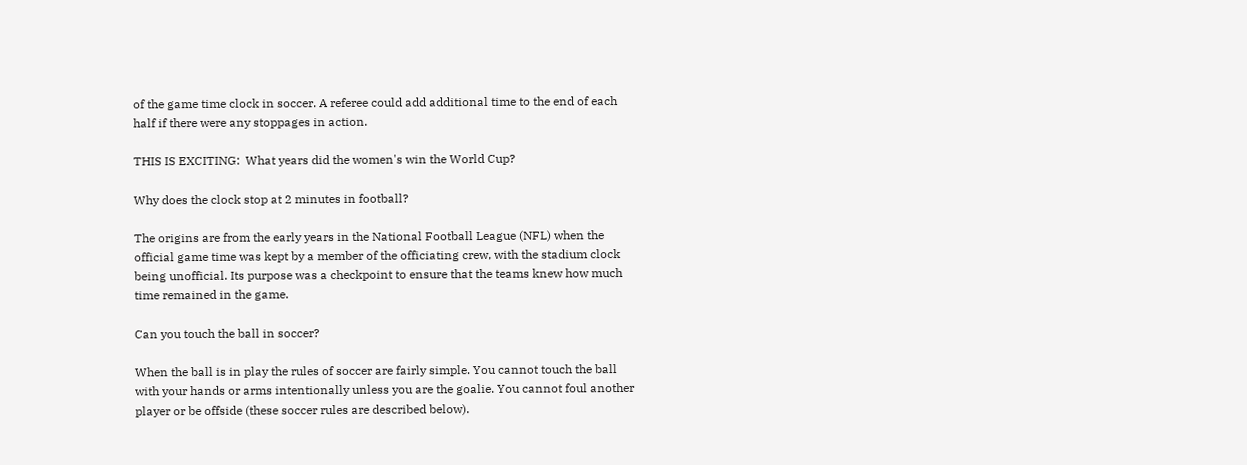of the game time clock in soccer. A referee could add additional time to the end of each half if there were any stoppages in action.

THIS IS EXCITING:  What years did the women's win the World Cup?

Why does the clock stop at 2 minutes in football?

The origins are from the early years in the National Football League (NFL) when the official game time was kept by a member of the officiating crew, with the stadium clock being unofficial. Its purpose was a checkpoint to ensure that the teams knew how much time remained in the game.

Can you touch the ball in soccer?

When the ball is in play the rules of soccer are fairly simple. You cannot touch the ball with your hands or arms intentionally unless you are the goalie. You cannot foul another player or be offside (these soccer rules are described below).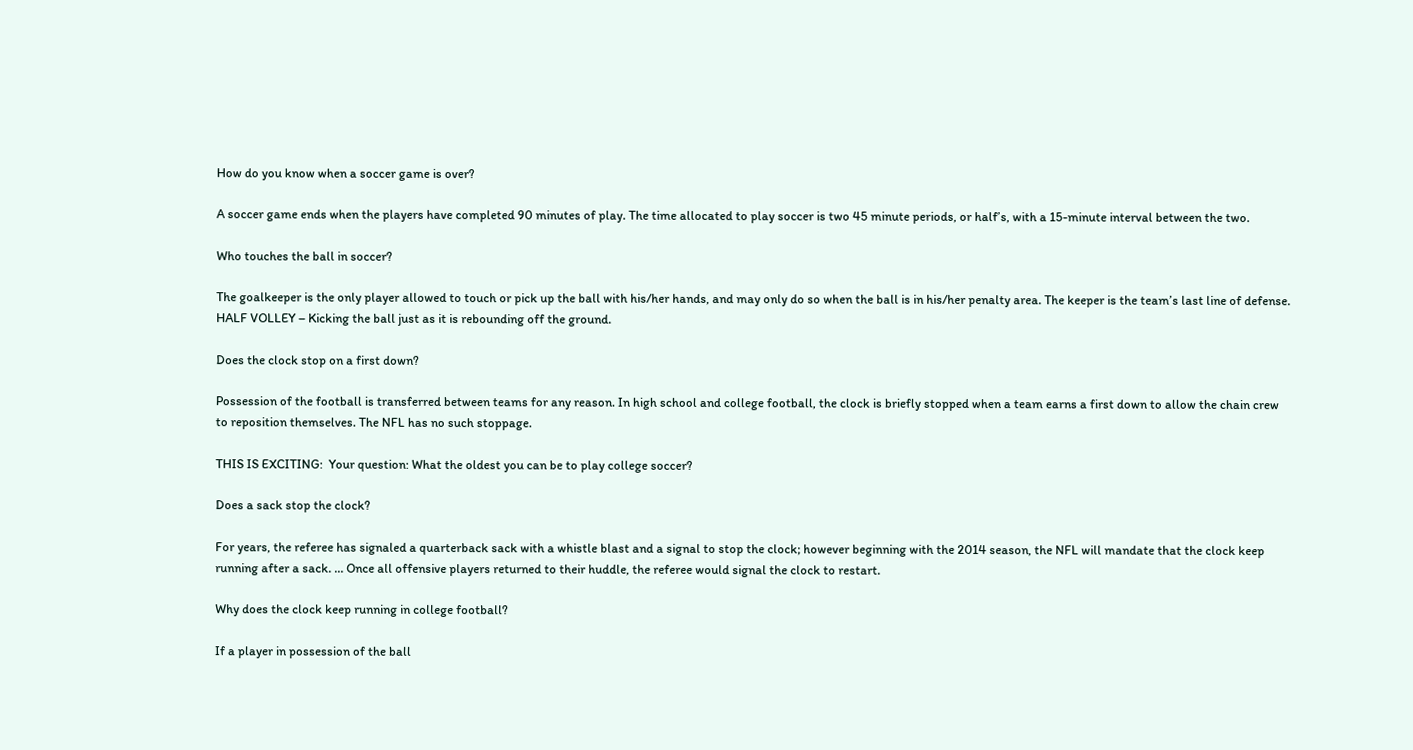How do you know when a soccer game is over?

A soccer game ends when the players have completed 90 minutes of play. The time allocated to play soccer is two 45 minute periods, or half’s, with a 15-minute interval between the two.

Who touches the ball in soccer?

The goalkeeper is the only player allowed to touch or pick up the ball with his/her hands, and may only do so when the ball is in his/her penalty area. The keeper is the team’s last line of defense. HALF VOLLEY – Kicking the ball just as it is rebounding off the ground.

Does the clock stop on a first down?

Possession of the football is transferred between teams for any reason. In high school and college football, the clock is briefly stopped when a team earns a first down to allow the chain crew to reposition themselves. The NFL has no such stoppage.

THIS IS EXCITING:  Your question: What the oldest you can be to play college soccer?

Does a sack stop the clock?

For years, the referee has signaled a quarterback sack with a whistle blast and a signal to stop the clock; however beginning with the 2014 season, the NFL will mandate that the clock keep running after a sack. … Once all offensive players returned to their huddle, the referee would signal the clock to restart.

Why does the clock keep running in college football?

If a player in possession of the ball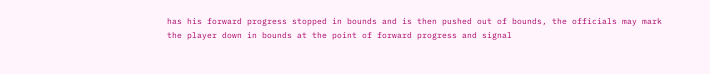has his forward progress stopped in bounds and is then pushed out of bounds, the officials may mark the player down in bounds at the point of forward progress and signal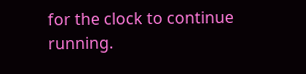for the clock to continue running.